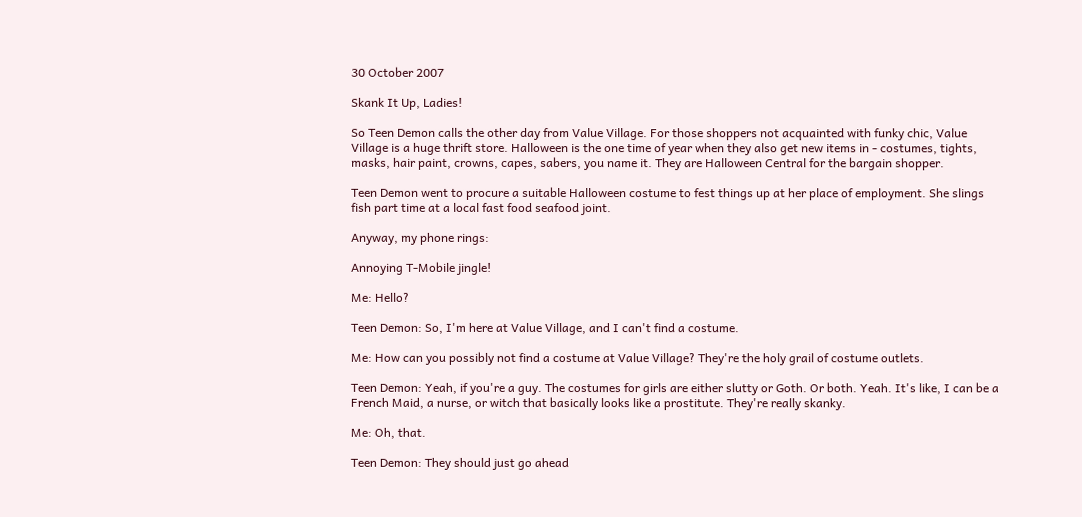30 October 2007

Skank It Up, Ladies!

So Teen Demon calls the other day from Value Village. For those shoppers not acquainted with funky chic, Value Village is a huge thrift store. Halloween is the one time of year when they also get new items in - costumes, tights, masks, hair paint, crowns, capes, sabers, you name it. They are Halloween Central for the bargain shopper.

Teen Demon went to procure a suitable Halloween costume to fest things up at her place of employment. She slings fish part time at a local fast food seafood joint.

Anyway, my phone rings:

Annoying T-Mobile jingle!

Me: Hello?

Teen Demon: So, I'm here at Value Village, and I can't find a costume.

Me: How can you possibly not find a costume at Value Village? They're the holy grail of costume outlets.

Teen Demon: Yeah, if you're a guy. The costumes for girls are either slutty or Goth. Or both. Yeah. It's like, I can be a French Maid, a nurse, or witch that basically looks like a prostitute. They're really skanky.

Me: Oh, that.

Teen Demon: They should just go ahead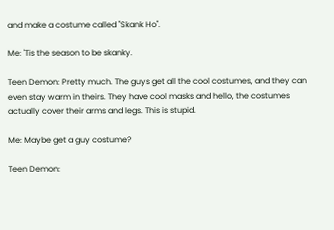and make a costume called "Skank Ho".

Me: 'Tis the season to be skanky.

Teen Demon: Pretty much. The guys get all the cool costumes, and they can even stay warm in theirs. They have cool masks and hello, the costumes actually cover their arms and legs. This is stupid.

Me: Maybe get a guy costume?

Teen Demon: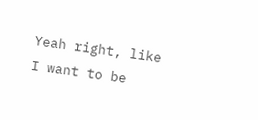Yeah right, like I want to be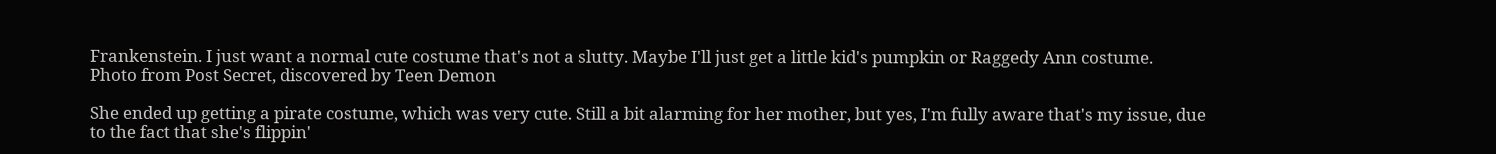Frankenstein. I just want a normal cute costume that's not a slutty. Maybe I'll just get a little kid's pumpkin or Raggedy Ann costume.
Photo from Post Secret, discovered by Teen Demon

She ended up getting a pirate costume, which was very cute. Still a bit alarming for her mother, but yes, I'm fully aware that's my issue, due to the fact that she's flippin'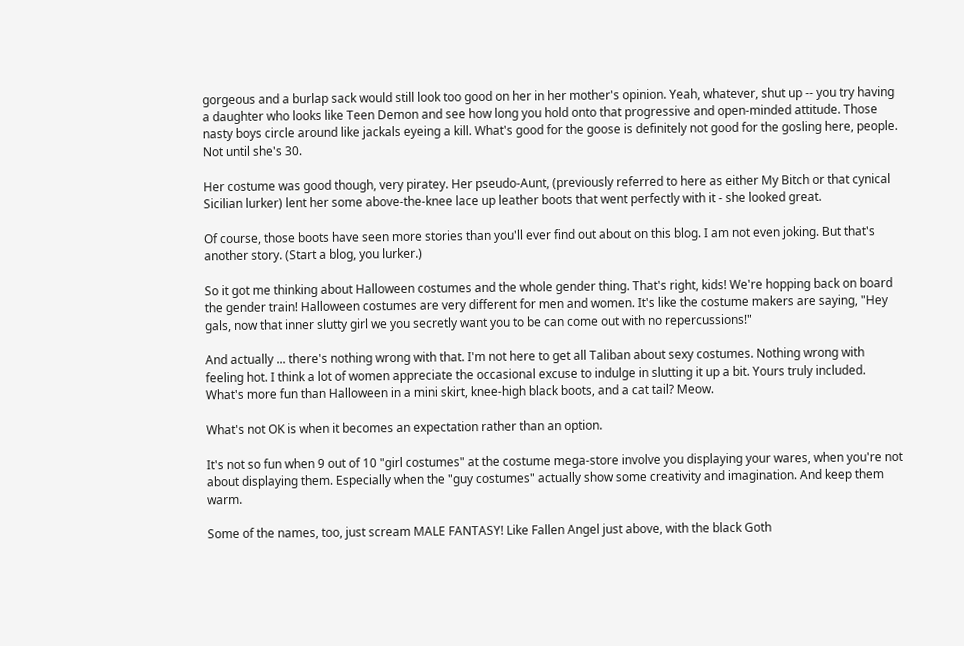gorgeous and a burlap sack would still look too good on her in her mother's opinion. Yeah, whatever, shut up -- you try having a daughter who looks like Teen Demon and see how long you hold onto that progressive and open-minded attitude. Those nasty boys circle around like jackals eyeing a kill. What's good for the goose is definitely not good for the gosling here, people. Not until she's 30.

Her costume was good though, very piratey. Her pseudo-Aunt, (previously referred to here as either My Bitch or that cynical Sicilian lurker) lent her some above-the-knee lace up leather boots that went perfectly with it - she looked great.

Of course, those boots have seen more stories than you'll ever find out about on this blog. I am not even joking. But that's another story. (Start a blog, you lurker.)

So it got me thinking about Halloween costumes and the whole gender thing. That's right, kids! We're hopping back on board the gender train! Halloween costumes are very different for men and women. It's like the costume makers are saying, "Hey gals, now that inner slutty girl we you secretly want you to be can come out with no repercussions!"

And actually ... there's nothing wrong with that. I'm not here to get all Taliban about sexy costumes. Nothing wrong with feeling hot. I think a lot of women appreciate the occasional excuse to indulge in slutting it up a bit. Yours truly included. What's more fun than Halloween in a mini skirt, knee-high black boots, and a cat tail? Meow.

What's not OK is when it becomes an expectation rather than an option.

It's not so fun when 9 out of 10 "girl costumes" at the costume mega-store involve you displaying your wares, when you're not about displaying them. Especially when the "guy costumes" actually show some creativity and imagination. And keep them warm.

Some of the names, too, just scream MALE FANTASY! Like Fallen Angel just above, with the black Goth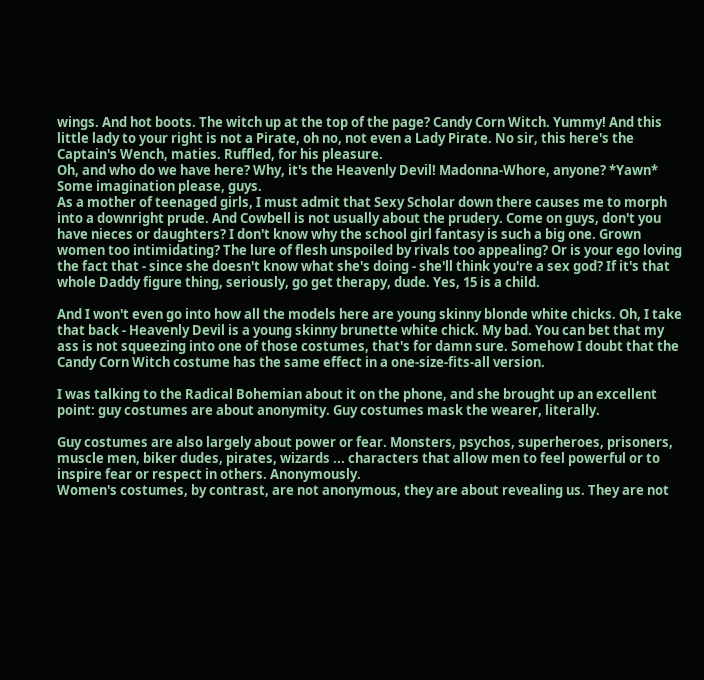wings. And hot boots. The witch up at the top of the page? Candy Corn Witch. Yummy! And this little lady to your right is not a Pirate, oh no, not even a Lady Pirate. No sir, this here's the Captain's Wench, maties. Ruffled, for his pleasure.
Oh, and who do we have here? Why, it's the Heavenly Devil! Madonna-Whore, anyone? *Yawn* Some imagination please, guys.
As a mother of teenaged girls, I must admit that Sexy Scholar down there causes me to morph into a downright prude. And Cowbell is not usually about the prudery. Come on guys, don't you have nieces or daughters? I don't know why the school girl fantasy is such a big one. Grown women too intimidating? The lure of flesh unspoiled by rivals too appealing? Or is your ego loving the fact that - since she doesn't know what she's doing - she'll think you're a sex god? If it's that whole Daddy figure thing, seriously, go get therapy, dude. Yes, 15 is a child.

And I won't even go into how all the models here are young skinny blonde white chicks. Oh, I take that back - Heavenly Devil is a young skinny brunette white chick. My bad. You can bet that my ass is not squeezing into one of those costumes, that's for damn sure. Somehow I doubt that the Candy Corn Witch costume has the same effect in a one-size-fits-all version.

I was talking to the Radical Bohemian about it on the phone, and she brought up an excellent point: guy costumes are about anonymity. Guy costumes mask the wearer, literally.

Guy costumes are also largely about power or fear. Monsters, psychos, superheroes, prisoners, muscle men, biker dudes, pirates, wizards ... characters that allow men to feel powerful or to inspire fear or respect in others. Anonymously.
Women's costumes, by contrast, are not anonymous, they are about revealing us. They are not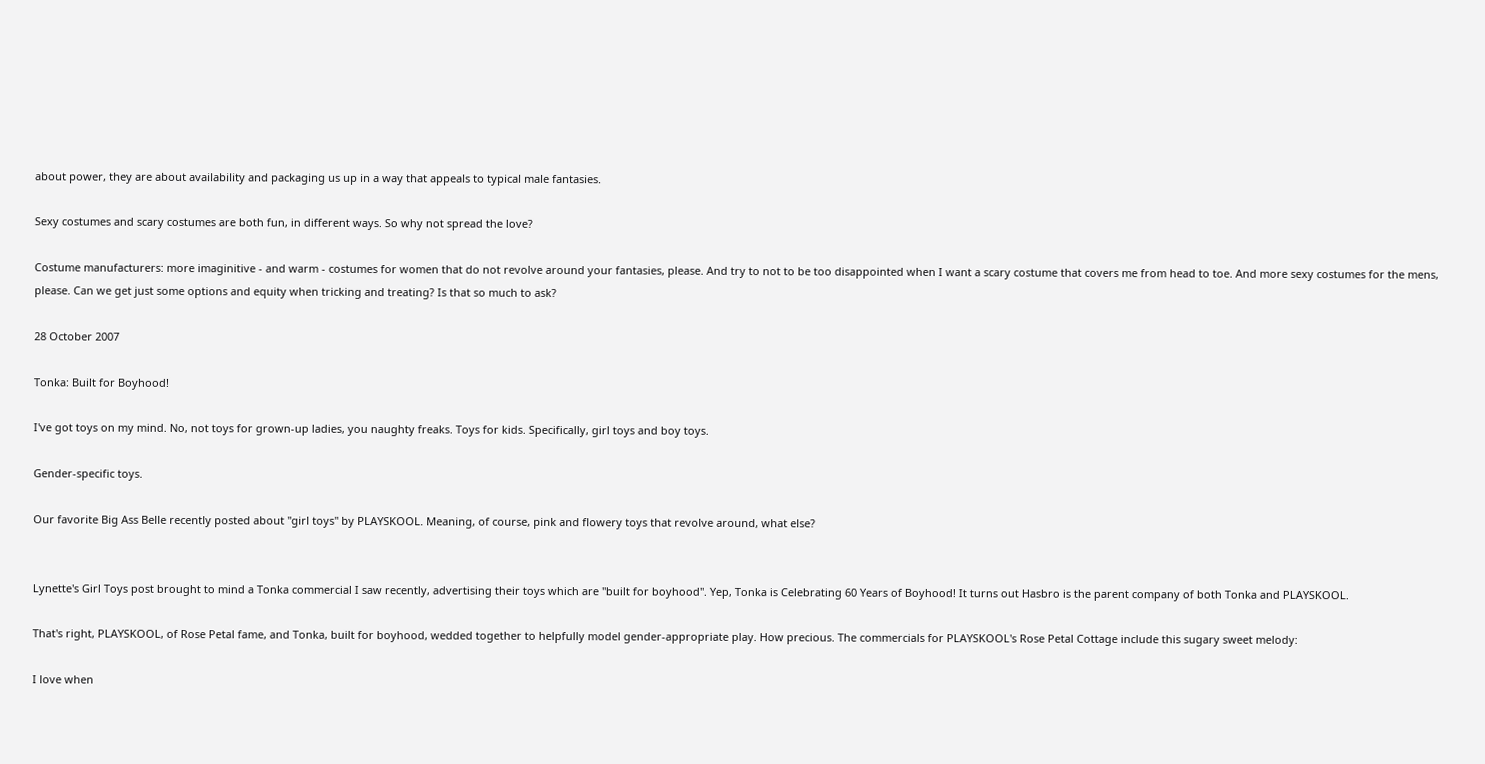about power, they are about availability and packaging us up in a way that appeals to typical male fantasies.

Sexy costumes and scary costumes are both fun, in different ways. So why not spread the love?

Costume manufacturers: more imaginitive - and warm - costumes for women that do not revolve around your fantasies, please. And try to not to be too disappointed when I want a scary costume that covers me from head to toe. And more sexy costumes for the mens, please. Can we get just some options and equity when tricking and treating? Is that so much to ask?

28 October 2007

Tonka: Built for Boyhood!

I've got toys on my mind. No, not toys for grown-up ladies, you naughty freaks. Toys for kids. Specifically, girl toys and boy toys.

Gender-specific toys.

Our favorite Big Ass Belle recently posted about "girl toys" by PLAYSKOOL. Meaning, of course, pink and flowery toys that revolve around, what else?


Lynette's Girl Toys post brought to mind a Tonka commercial I saw recently, advertising their toys which are "built for boyhood". Yep, Tonka is Celebrating 60 Years of Boyhood! It turns out Hasbro is the parent company of both Tonka and PLAYSKOOL.

That's right, PLAYSKOOL, of Rose Petal fame, and Tonka, built for boyhood, wedded together to helpfully model gender-appropriate play. How precious. The commercials for PLAYSKOOL's Rose Petal Cottage include this sugary sweet melody:

I love when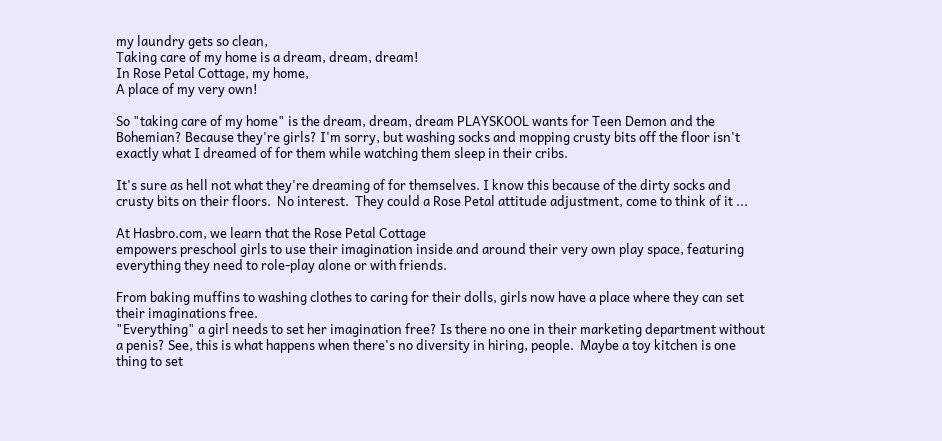my laundry gets so clean,
Taking care of my home is a dream, dream, dream!
In Rose Petal Cottage, my home,
A place of my very own!

So "taking care of my home" is the dream, dream, dream PLAYSKOOL wants for Teen Demon and the Bohemian? Because they're girls? I'm sorry, but washing socks and mopping crusty bits off the floor isn't exactly what I dreamed of for them while watching them sleep in their cribs.

It's sure as hell not what they're dreaming of for themselves. I know this because of the dirty socks and crusty bits on their floors.  No interest.  They could a Rose Petal attitude adjustment, come to think of it ...

At Hasbro.com, we learn that the Rose Petal Cottage
empowers preschool girls to use their imagination inside and around their very own play space, featuring everything they need to role-play alone or with friends.

From baking muffins to washing clothes to caring for their dolls, girls now have a place where they can set their imaginations free.
"Everything" a girl needs to set her imagination free? Is there no one in their marketing department without a penis? See, this is what happens when there's no diversity in hiring, people.  Maybe a toy kitchen is one thing to set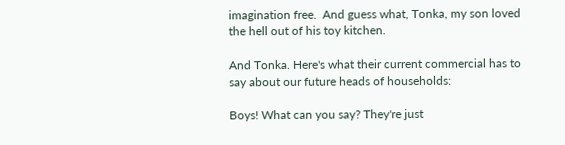imagination free.  And guess what, Tonka, my son loved the hell out of his toy kitchen.

And Tonka. Here's what their current commercial has to say about our future heads of households:

Boys! What can you say? They're just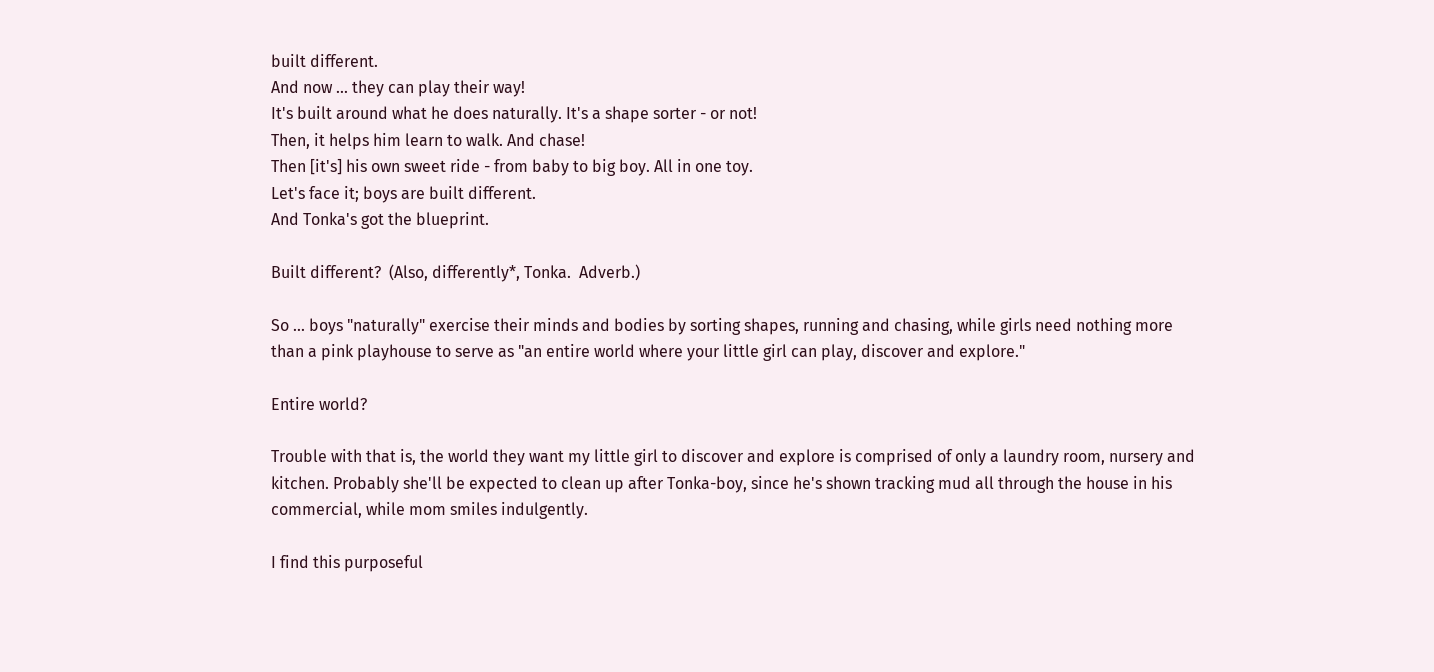built different.
And now ... they can play their way!
It's built around what he does naturally. It's a shape sorter - or not!
Then, it helps him learn to walk. And chase!
Then [it's] his own sweet ride - from baby to big boy. All in one toy.
Let's face it; boys are built different.
And Tonka's got the blueprint.

Built different?  (Also, differently*, Tonka.  Adverb.)

So ... boys "naturally" exercise their minds and bodies by sorting shapes, running and chasing, while girls need nothing more than a pink playhouse to serve as "an entire world where your little girl can play, discover and explore."

Entire world?

Trouble with that is, the world they want my little girl to discover and explore is comprised of only a laundry room, nursery and kitchen. Probably she'll be expected to clean up after Tonka-boy, since he's shown tracking mud all through the house in his commercial, while mom smiles indulgently.

I find this purposeful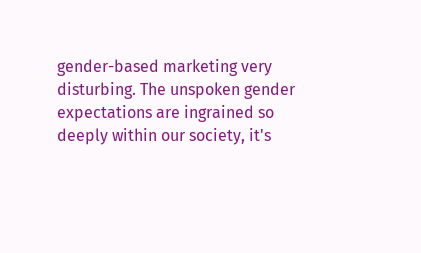gender-based marketing very disturbing. The unspoken gender expectations are ingrained so deeply within our society, it's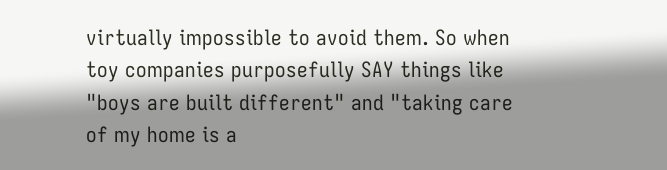virtually impossible to avoid them. So when toy companies purposefully SAY things like "boys are built different" and "taking care of my home is a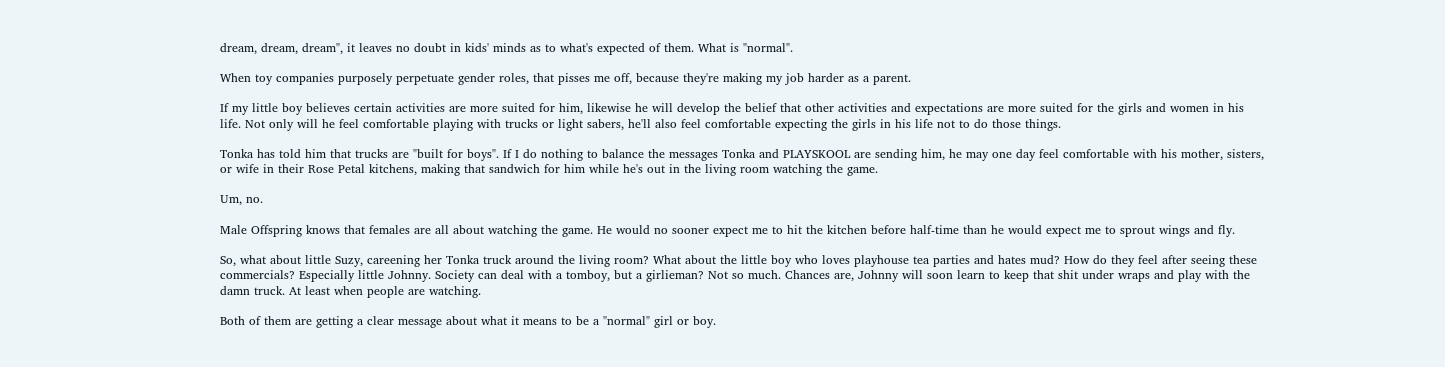dream, dream, dream", it leaves no doubt in kids' minds as to what's expected of them. What is "normal".

When toy companies purposely perpetuate gender roles, that pisses me off, because they're making my job harder as a parent.

If my little boy believes certain activities are more suited for him, likewise he will develop the belief that other activities and expectations are more suited for the girls and women in his life. Not only will he feel comfortable playing with trucks or light sabers, he'll also feel comfortable expecting the girls in his life not to do those things.

Tonka has told him that trucks are "built for boys". If I do nothing to balance the messages Tonka and PLAYSKOOL are sending him, he may one day feel comfortable with his mother, sisters, or wife in their Rose Petal kitchens, making that sandwich for him while he's out in the living room watching the game.

Um, no.

Male Offspring knows that females are all about watching the game. He would no sooner expect me to hit the kitchen before half-time than he would expect me to sprout wings and fly.

So, what about little Suzy, careening her Tonka truck around the living room? What about the little boy who loves playhouse tea parties and hates mud? How do they feel after seeing these commercials? Especially little Johnny. Society can deal with a tomboy, but a girlieman? Not so much. Chances are, Johnny will soon learn to keep that shit under wraps and play with the damn truck. At least when people are watching.

Both of them are getting a clear message about what it means to be a "normal" girl or boy.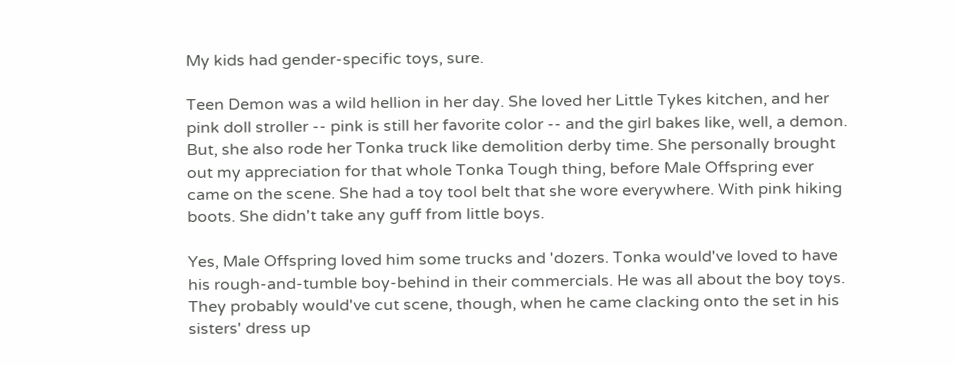My kids had gender-specific toys, sure.

Teen Demon was a wild hellion in her day. She loved her Little Tykes kitchen, and her pink doll stroller -- pink is still her favorite color -- and the girl bakes like, well, a demon. But, she also rode her Tonka truck like demolition derby time. She personally brought out my appreciation for that whole Tonka Tough thing, before Male Offspring ever came on the scene. She had a toy tool belt that she wore everywhere. With pink hiking boots. She didn't take any guff from little boys.

Yes, Male Offspring loved him some trucks and 'dozers. Tonka would've loved to have his rough-and-tumble boy-behind in their commercials. He was all about the boy toys. They probably would've cut scene, though, when he came clacking onto the set in his sisters' dress up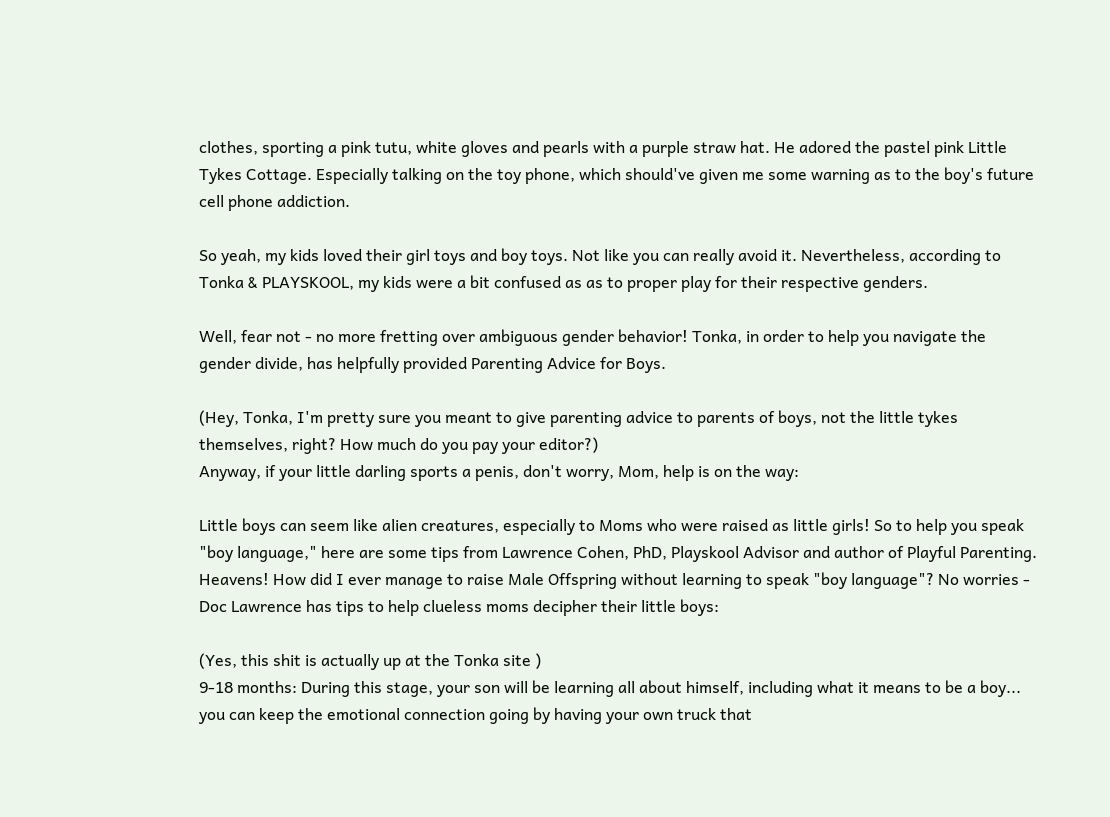clothes, sporting a pink tutu, white gloves and pearls with a purple straw hat. He adored the pastel pink Little Tykes Cottage. Especially talking on the toy phone, which should've given me some warning as to the boy's future cell phone addiction.

So yeah, my kids loved their girl toys and boy toys. Not like you can really avoid it. Nevertheless, according to Tonka & PLAYSKOOL, my kids were a bit confused as as to proper play for their respective genders.

Well, fear not - no more fretting over ambiguous gender behavior! Tonka, in order to help you navigate the gender divide, has helpfully provided Parenting Advice for Boys.

(Hey, Tonka, I'm pretty sure you meant to give parenting advice to parents of boys, not the little tykes themselves, right? How much do you pay your editor?)
Anyway, if your little darling sports a penis, don't worry, Mom, help is on the way:

Little boys can seem like alien creatures, especially to Moms who were raised as little girls! So to help you speak "boy language," here are some tips from Lawrence Cohen, PhD, Playskool Advisor and author of Playful Parenting.
Heavens! How did I ever manage to raise Male Offspring without learning to speak "boy language"? No worries - Doc Lawrence has tips to help clueless moms decipher their little boys:

(Yes, this shit is actually up at the Tonka site )
9-18 months: During this stage, your son will be learning all about himself, including what it means to be a boy... you can keep the emotional connection going by having your own truck that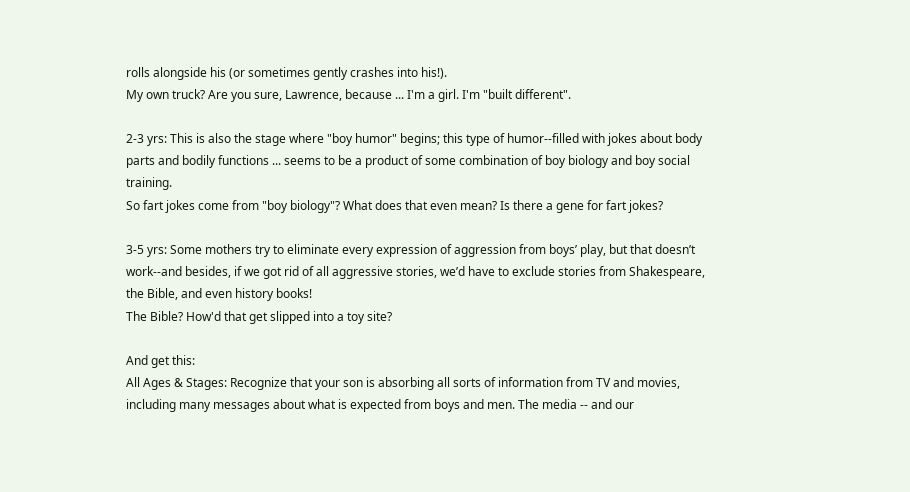rolls alongside his (or sometimes gently crashes into his!).
My own truck? Are you sure, Lawrence, because ... I'm a girl. I'm "built different".

2-3 yrs: This is also the stage where "boy humor" begins; this type of humor--filled with jokes about body parts and bodily functions ... seems to be a product of some combination of boy biology and boy social training.
So fart jokes come from "boy biology"? What does that even mean? Is there a gene for fart jokes?

3-5 yrs: Some mothers try to eliminate every expression of aggression from boys’ play, but that doesn’t work--and besides, if we got rid of all aggressive stories, we’d have to exclude stories from Shakespeare, the Bible, and even history books!
The Bible? How'd that get slipped into a toy site?

And get this:
All Ages & Stages: Recognize that your son is absorbing all sorts of information from TV and movies, including many messages about what is expected from boys and men. The media -- and our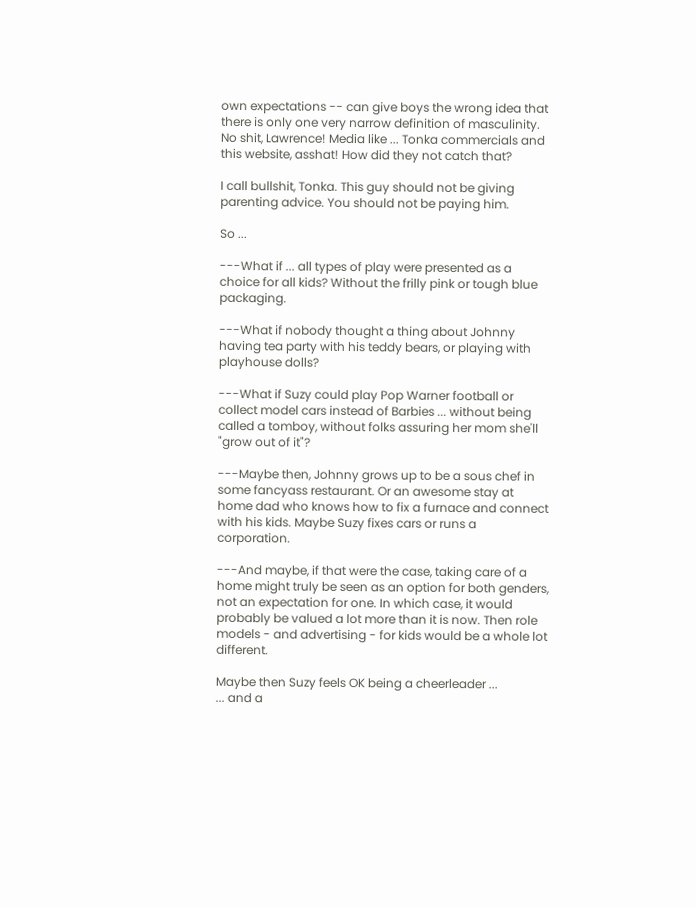own expectations -- can give boys the wrong idea that there is only one very narrow definition of masculinity.
No shit, Lawrence! Media like ... Tonka commercials and this website, asshat! How did they not catch that?

I call bullshit, Tonka. This guy should not be giving parenting advice. You should not be paying him.

So ...

---What if ... all types of play were presented as a choice for all kids? Without the frilly pink or tough blue packaging.

---What if nobody thought a thing about Johnny having tea party with his teddy bears, or playing with playhouse dolls?

---What if Suzy could play Pop Warner football or collect model cars instead of Barbies ... without being called a tomboy, without folks assuring her mom she'll "grow out of it"?

---Maybe then, Johnny grows up to be a sous chef in some fancyass restaurant. Or an awesome stay at home dad who knows how to fix a furnace and connect with his kids. Maybe Suzy fixes cars or runs a corporation.

---And maybe, if that were the case, taking care of a home might truly be seen as an option for both genders, not an expectation for one. In which case, it would probably be valued a lot more than it is now. Then role models - and advertising - for kids would be a whole lot different.

Maybe then Suzy feels OK being a cheerleader ...
... and a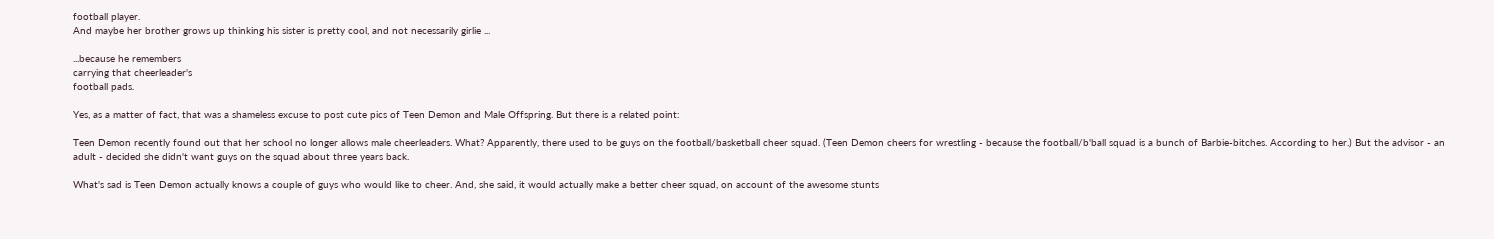football player.
And maybe her brother grows up thinking his sister is pretty cool, and not necessarily girlie ...

...because he remembers
carrying that cheerleader's
football pads.

Yes, as a matter of fact, that was a shameless excuse to post cute pics of Teen Demon and Male Offspring. But there is a related point:

Teen Demon recently found out that her school no longer allows male cheerleaders. What? Apparently, there used to be guys on the football/basketball cheer squad. (Teen Demon cheers for wrestling - because the football/b'ball squad is a bunch of Barbie-bitches. According to her.) But the advisor - an adult - decided she didn't want guys on the squad about three years back.

What's sad is Teen Demon actually knows a couple of guys who would like to cheer. And, she said, it would actually make a better cheer squad, on account of the awesome stunts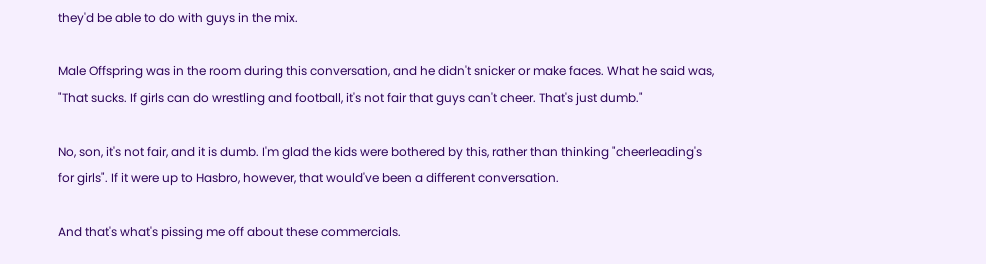they'd be able to do with guys in the mix.

Male Offspring was in the room during this conversation, and he didn't snicker or make faces. What he said was, "That sucks. If girls can do wrestling and football, it's not fair that guys can't cheer. That's just dumb."

No, son, it's not fair, and it is dumb. I'm glad the kids were bothered by this, rather than thinking "cheerleading's for girls". If it were up to Hasbro, however, that would've been a different conversation.

And that's what's pissing me off about these commercials.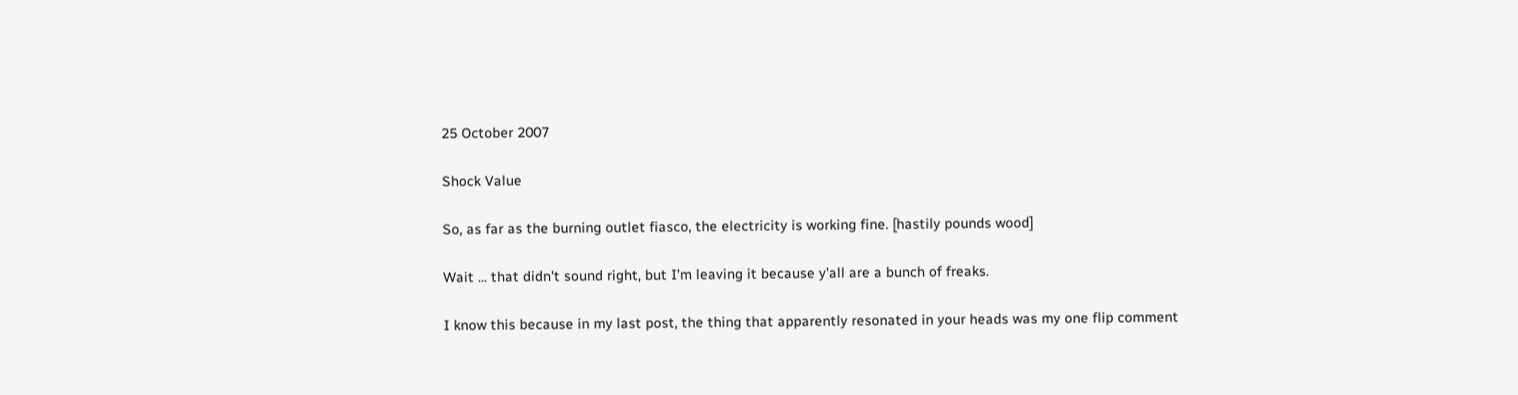25 October 2007

Shock Value

So, as far as the burning outlet fiasco, the electricity is working fine. [hastily pounds wood]

Wait ... that didn't sound right, but I'm leaving it because y'all are a bunch of freaks.

I know this because in my last post, the thing that apparently resonated in your heads was my one flip comment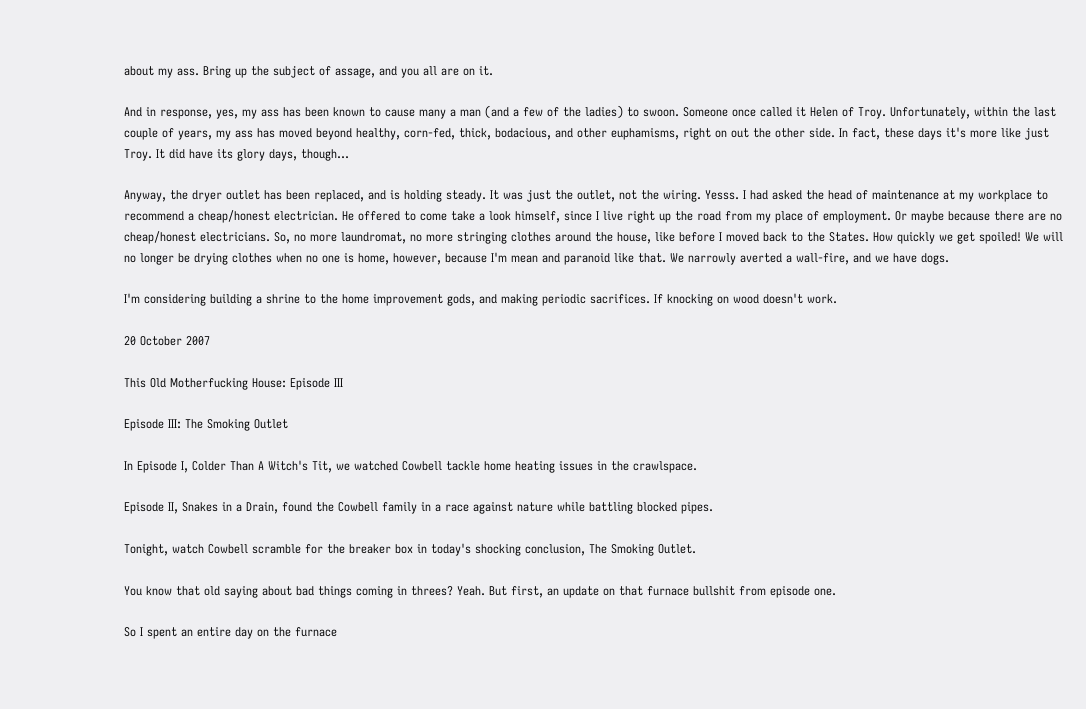about my ass. Bring up the subject of assage, and you all are on it.

And in response, yes, my ass has been known to cause many a man (and a few of the ladies) to swoon. Someone once called it Helen of Troy. Unfortunately, within the last couple of years, my ass has moved beyond healthy, corn-fed, thick, bodacious, and other euphamisms, right on out the other side. In fact, these days it's more like just Troy. It did have its glory days, though...

Anyway, the dryer outlet has been replaced, and is holding steady. It was just the outlet, not the wiring. Yesss. I had asked the head of maintenance at my workplace to recommend a cheap/honest electrician. He offered to come take a look himself, since I live right up the road from my place of employment. Or maybe because there are no cheap/honest electricians. So, no more laundromat, no more stringing clothes around the house, like before I moved back to the States. How quickly we get spoiled! We will no longer be drying clothes when no one is home, however, because I'm mean and paranoid like that. We narrowly averted a wall-fire, and we have dogs.

I'm considering building a shrine to the home improvement gods, and making periodic sacrifices. If knocking on wood doesn't work.

20 October 2007

This Old Motherfucking House: Episode III

Episode III: The Smoking Outlet

In Episode I, Colder Than A Witch's Tit, we watched Cowbell tackle home heating issues in the crawlspace.

Episode II, Snakes in a Drain, found the Cowbell family in a race against nature while battling blocked pipes.

Tonight, watch Cowbell scramble for the breaker box in today's shocking conclusion, The Smoking Outlet.

You know that old saying about bad things coming in threes? Yeah. But first, an update on that furnace bullshit from episode one.

So I spent an entire day on the furnace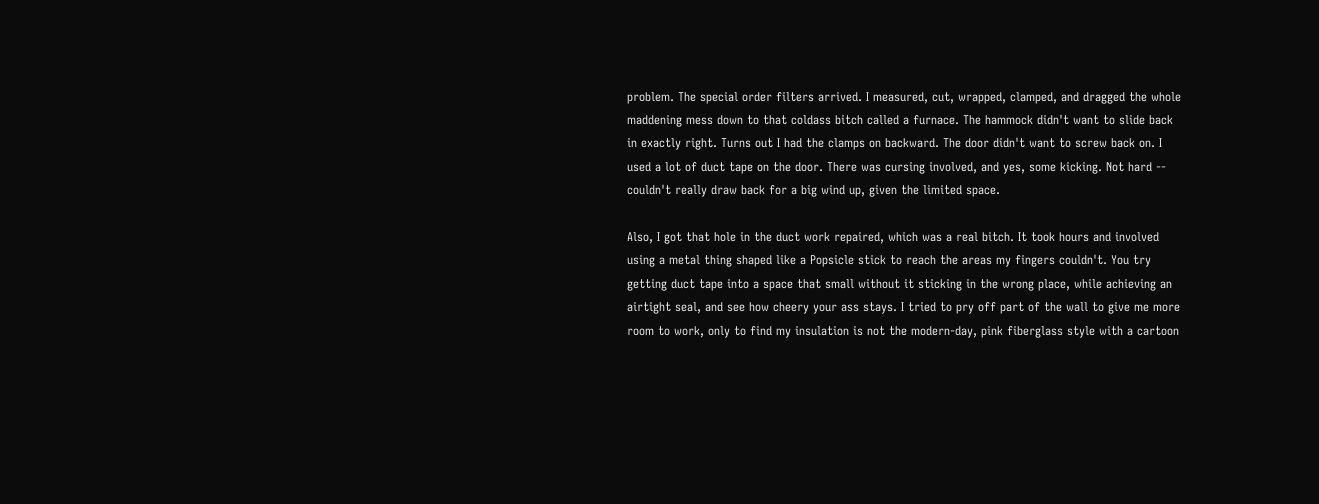problem. The special order filters arrived. I measured, cut, wrapped, clamped, and dragged the whole maddening mess down to that coldass bitch called a furnace. The hammock didn't want to slide back in exactly right. Turns out I had the clamps on backward. The door didn't want to screw back on. I used a lot of duct tape on the door. There was cursing involved, and yes, some kicking. Not hard -- couldn't really draw back for a big wind up, given the limited space.

Also, I got that hole in the duct work repaired, which was a real bitch. It took hours and involved using a metal thing shaped like a Popsicle stick to reach the areas my fingers couldn't. You try getting duct tape into a space that small without it sticking in the wrong place, while achieving an airtight seal, and see how cheery your ass stays. I tried to pry off part of the wall to give me more room to work, only to find my insulation is not the modern-day, pink fiberglass style with a cartoon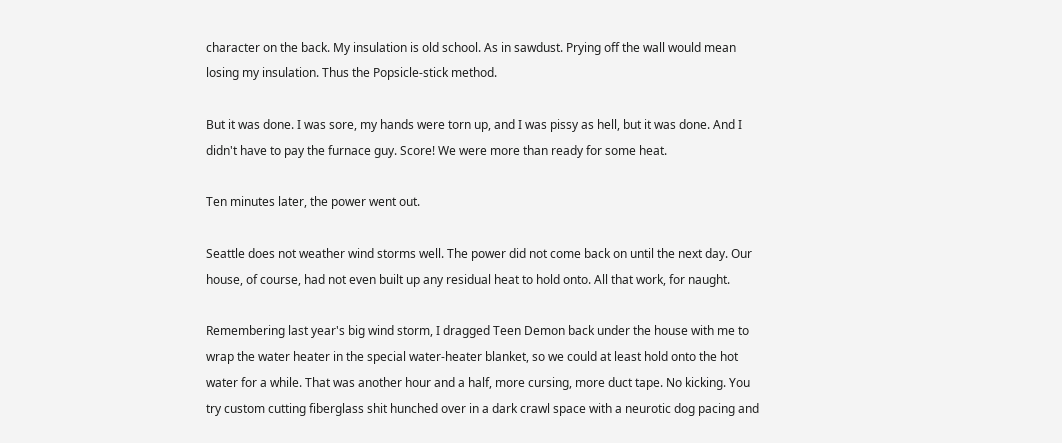character on the back. My insulation is old school. As in sawdust. Prying off the wall would mean losing my insulation. Thus the Popsicle-stick method.

But it was done. I was sore, my hands were torn up, and I was pissy as hell, but it was done. And I didn't have to pay the furnace guy. Score! We were more than ready for some heat.

Ten minutes later, the power went out.

Seattle does not weather wind storms well. The power did not come back on until the next day. Our house, of course, had not even built up any residual heat to hold onto. All that work, for naught.

Remembering last year's big wind storm, I dragged Teen Demon back under the house with me to wrap the water heater in the special water-heater blanket, so we could at least hold onto the hot water for a while. That was another hour and a half, more cursing, more duct tape. No kicking. You try custom cutting fiberglass shit hunched over in a dark crawl space with a neurotic dog pacing and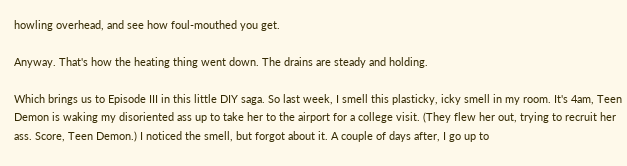howling overhead, and see how foul-mouthed you get.

Anyway. That's how the heating thing went down. The drains are steady and holding.

Which brings us to Episode III in this little DIY saga. So last week, I smell this plasticky, icky smell in my room. It's 4am, Teen Demon is waking my disoriented ass up to take her to the airport for a college visit. (They flew her out, trying to recruit her ass. Score, Teen Demon.) I noticed the smell, but forgot about it. A couple of days after, I go up to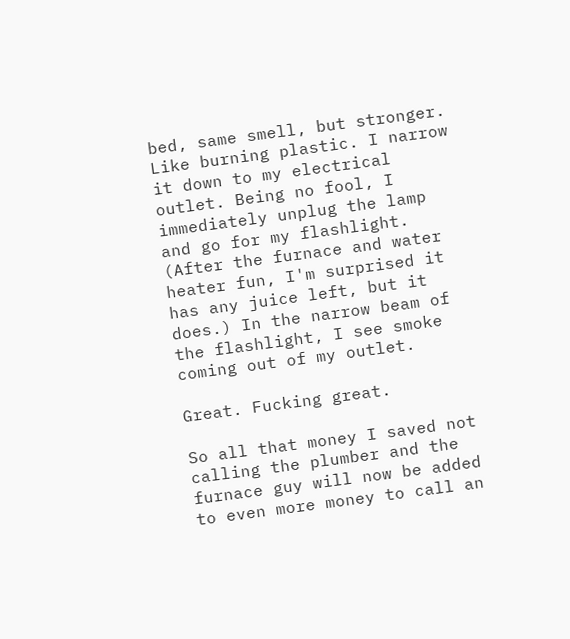bed, same smell, but stronger. Like burning plastic. I narrow it down to my electrical outlet. Being no fool, I immediately unplug the lamp and go for my flashlight. (After the furnace and water heater fun, I'm surprised it has any juice left, but it does.) In the narrow beam of the flashlight, I see smoke coming out of my outlet.

Great. Fucking great.

So all that money I saved not calling the plumber and the furnace guy will now be added to even more money to call an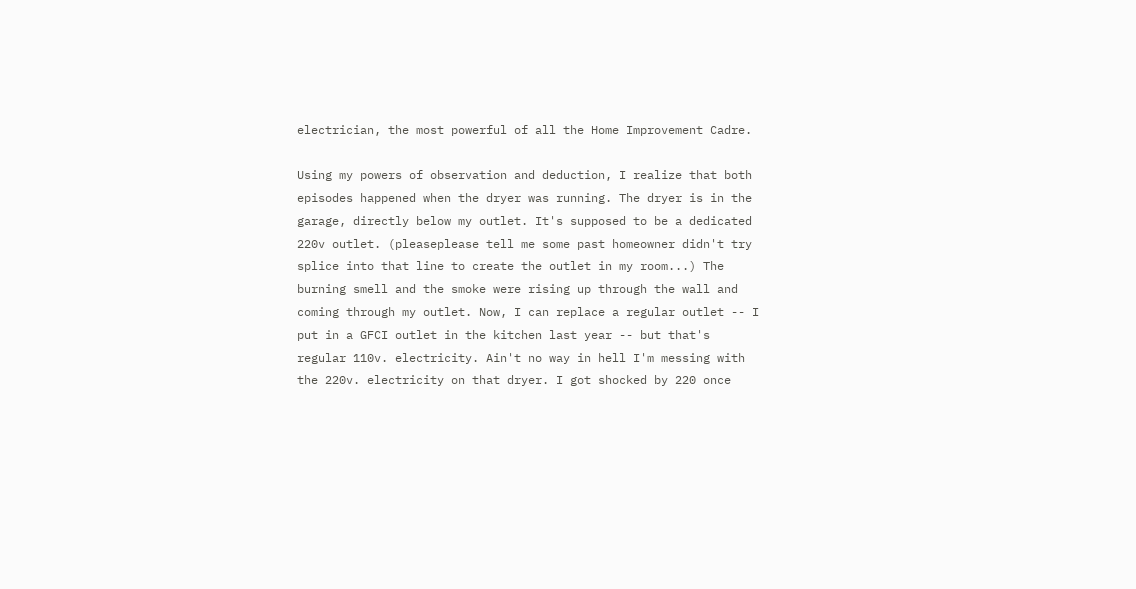electrician, the most powerful of all the Home Improvement Cadre.

Using my powers of observation and deduction, I realize that both episodes happened when the dryer was running. The dryer is in the garage, directly below my outlet. It's supposed to be a dedicated 220v outlet. (pleaseplease tell me some past homeowner didn't try splice into that line to create the outlet in my room...) The burning smell and the smoke were rising up through the wall and coming through my outlet. Now, I can replace a regular outlet -- I put in a GFCI outlet in the kitchen last year -- but that's regular 110v. electricity. Ain't no way in hell I'm messing with the 220v. electricity on that dryer. I got shocked by 220 once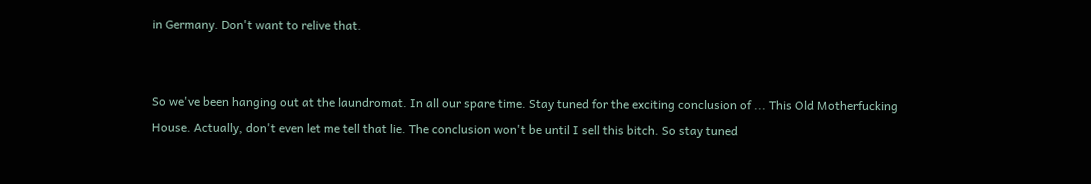in Germany. Don't want to relive that.


So we've been hanging out at the laundromat. In all our spare time. Stay tuned for the exciting conclusion of ... This Old Motherfucking House. Actually, don't even let me tell that lie. The conclusion won't be until I sell this bitch. So stay tuned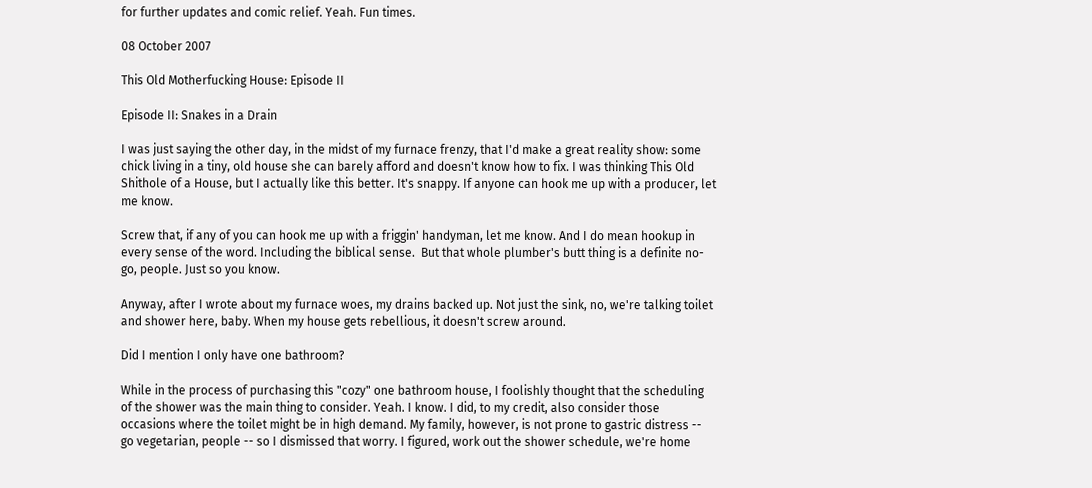for further updates and comic relief. Yeah. Fun times.

08 October 2007

This Old Motherfucking House: Episode II

Episode II: Snakes in a Drain

I was just saying the other day, in the midst of my furnace frenzy, that I'd make a great reality show: some chick living in a tiny, old house she can barely afford and doesn't know how to fix. I was thinking This Old Shithole of a House, but I actually like this better. It's snappy. If anyone can hook me up with a producer, let me know.

Screw that, if any of you can hook me up with a friggin' handyman, let me know. And I do mean hookup in every sense of the word. Including the biblical sense.  But that whole plumber's butt thing is a definite no-go, people. Just so you know.

Anyway, after I wrote about my furnace woes, my drains backed up. Not just the sink, no, we're talking toilet and shower here, baby. When my house gets rebellious, it doesn't screw around.

Did I mention I only have one bathroom?

While in the process of purchasing this "cozy" one bathroom house, I foolishly thought that the scheduling of the shower was the main thing to consider. Yeah. I know. I did, to my credit, also consider those occasions where the toilet might be in high demand. My family, however, is not prone to gastric distress -- go vegetarian, people -- so I dismissed that worry. I figured, work out the shower schedule, we're home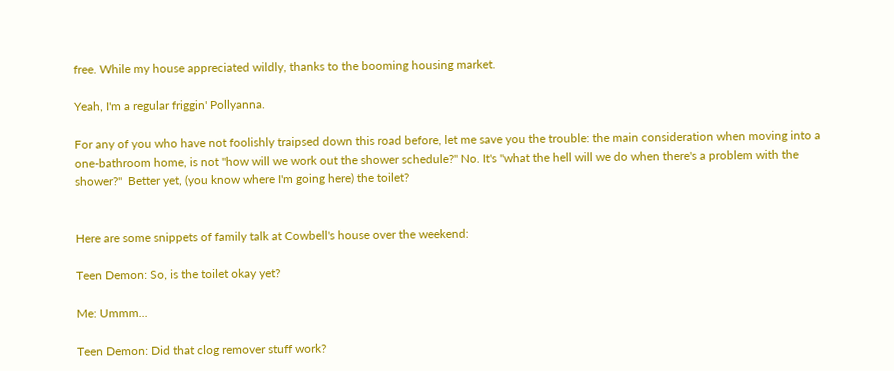free. While my house appreciated wildly, thanks to the booming housing market.

Yeah, I'm a regular friggin' Pollyanna.

For any of you who have not foolishly traipsed down this road before, let me save you the trouble: the main consideration when moving into a one-bathroom home, is not "how will we work out the shower schedule?" No. It's "what the hell will we do when there's a problem with the shower?"  Better yet, (you know where I'm going here) the toilet?


Here are some snippets of family talk at Cowbell's house over the weekend:

Teen Demon: So, is the toilet okay yet?

Me: Ummm...

Teen Demon: Did that clog remover stuff work?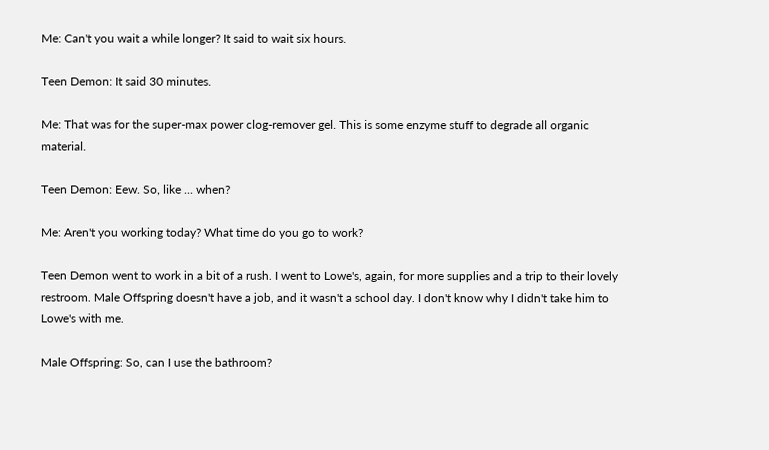Me: Can't you wait a while longer? It said to wait six hours.

Teen Demon: It said 30 minutes.

Me: That was for the super-max power clog-remover gel. This is some enzyme stuff to degrade all organic material.

Teen Demon: Eew. So, like ... when?

Me: Aren't you working today? What time do you go to work?

Teen Demon went to work in a bit of a rush. I went to Lowe's, again, for more supplies and a trip to their lovely restroom. Male Offspring doesn't have a job, and it wasn't a school day. I don't know why I didn't take him to Lowe's with me.

Male Offspring: So, can I use the bathroom?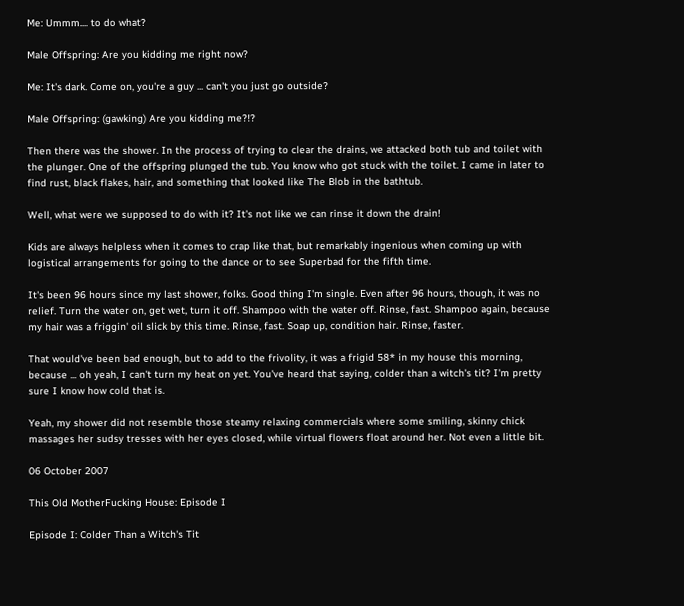Me: Ummm.... to do what?

Male Offspring: Are you kidding me right now?

Me: It's dark. Come on, you're a guy ... can't you just go outside?

Male Offspring: (gawking) Are you kidding me?!?

Then there was the shower. In the process of trying to clear the drains, we attacked both tub and toilet with the plunger. One of the offspring plunged the tub. You know who got stuck with the toilet. I came in later to find rust, black flakes, hair, and something that looked like The Blob in the bathtub.

Well, what were we supposed to do with it? It's not like we can rinse it down the drain!

Kids are always helpless when it comes to crap like that, but remarkably ingenious when coming up with logistical arrangements for going to the dance or to see Superbad for the fifth time.

It's been 96 hours since my last shower, folks. Good thing I'm single. Even after 96 hours, though, it was no relief. Turn the water on, get wet, turn it off. Shampoo with the water off. Rinse, fast. Shampoo again, because my hair was a friggin' oil slick by this time. Rinse, fast. Soap up, condition hair. Rinse, faster.

That would've been bad enough, but to add to the frivolity, it was a frigid 58* in my house this morning, because ... oh yeah, I can't turn my heat on yet. You've heard that saying, colder than a witch's tit? I'm pretty sure I know how cold that is.

Yeah, my shower did not resemble those steamy relaxing commercials where some smiling, skinny chick massages her sudsy tresses with her eyes closed, while virtual flowers float around her. Not even a little bit.

06 October 2007

This Old MotherFucking House: Episode I

Episode I: Colder Than a Witch's Tit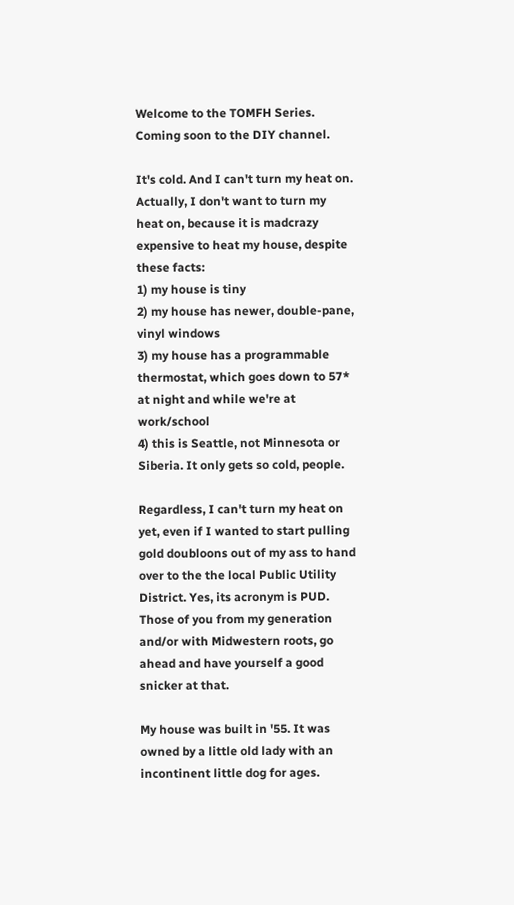Welcome to the TOMFH Series. Coming soon to the DIY channel.

It's cold. And I can't turn my heat on. Actually, I don't want to turn my heat on, because it is madcrazy expensive to heat my house, despite these facts:
1) my house is tiny
2) my house has newer, double-pane, vinyl windows
3) my house has a programmable thermostat, which goes down to 57* at night and while we're at work/school
4) this is Seattle, not Minnesota or Siberia. It only gets so cold, people.

Regardless, I can't turn my heat on yet, even if I wanted to start pulling gold doubloons out of my ass to hand over to the the local Public Utility District. Yes, its acronym is PUD. Those of you from my generation and/or with Midwestern roots, go ahead and have yourself a good snicker at that.

My house was built in '55. It was owned by a little old lady with an incontinent little dog for ages.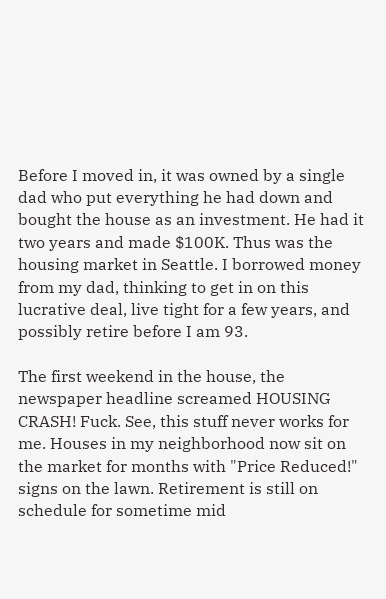Before I moved in, it was owned by a single dad who put everything he had down and bought the house as an investment. He had it two years and made $100K. Thus was the housing market in Seattle. I borrowed money from my dad, thinking to get in on this lucrative deal, live tight for a few years, and possibly retire before I am 93.

The first weekend in the house, the newspaper headline screamed HOUSING CRASH! Fuck. See, this stuff never works for me. Houses in my neighborhood now sit on the market for months with "Price Reduced!" signs on the lawn. Retirement is still on schedule for sometime mid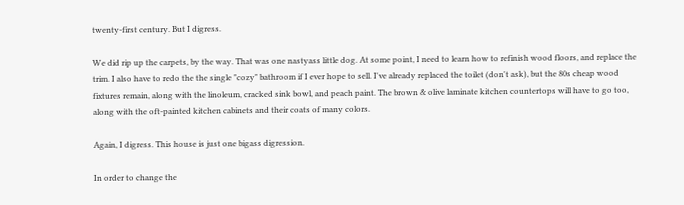twenty-first century. But I digress.

We did rip up the carpets, by the way. That was one nastyass little dog. At some point, I need to learn how to refinish wood floors, and replace the trim. I also have to redo the the single "cozy" bathroom if I ever hope to sell. I've already replaced the toilet (don't ask), but the 80s cheap wood fixtures remain, along with the linoleum, cracked sink bowl, and peach paint. The brown & olive laminate kitchen countertops will have to go too, along with the oft-painted kitchen cabinets and their coats of many colors.

Again, I digress. This house is just one bigass digression.

In order to change the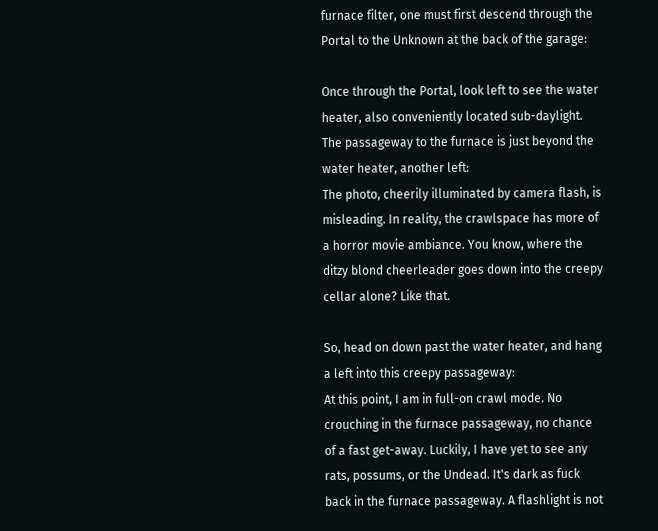furnace filter, one must first descend through the Portal to the Unknown at the back of the garage:

Once through the Portal, look left to see the water heater, also conveniently located sub-daylight. The passageway to the furnace is just beyond the water heater, another left:
The photo, cheerily illuminated by camera flash, is misleading. In reality, the crawlspace has more of a horror movie ambiance. You know, where the ditzy blond cheerleader goes down into the creepy cellar alone? Like that.

So, head on down past the water heater, and hang a left into this creepy passageway:
At this point, I am in full-on crawl mode. No crouching in the furnace passageway, no chance of a fast get-away. Luckily, I have yet to see any rats, possums, or the Undead. It's dark as fuck back in the furnace passageway. A flashlight is not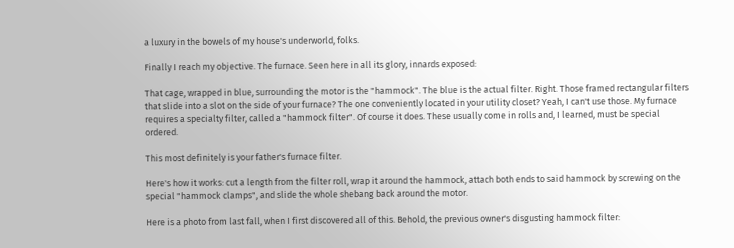a luxury in the bowels of my house's underworld, folks.

Finally I reach my objective. The furnace. Seen here in all its glory, innards exposed:

That cage, wrapped in blue, surrounding the motor is the "hammock". The blue is the actual filter. Right. Those framed rectangular filters that slide into a slot on the side of your furnace? The one conveniently located in your utility closet? Yeah, I can't use those. My furnace requires a specialty filter, called a "hammock filter". Of course it does. These usually come in rolls and, I learned, must be special ordered.

This most definitely is your father's furnace filter.

Here's how it works: cut a length from the filter roll, wrap it around the hammock, attach both ends to said hammock by screwing on the special "hammock clamps", and slide the whole shebang back around the motor.

Here is a photo from last fall, when I first discovered all of this. Behold, the previous owner's disgusting hammock filter: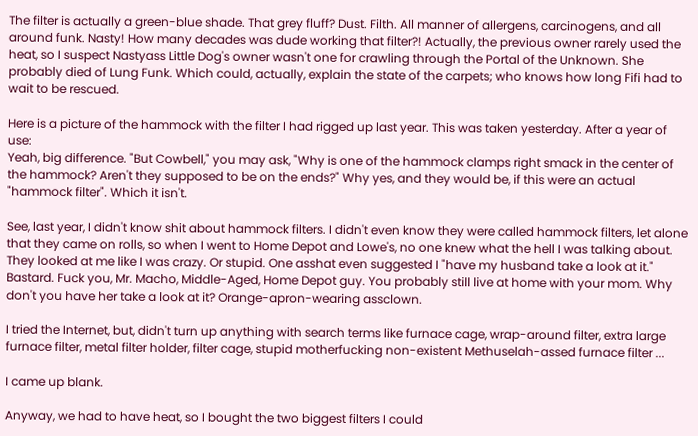The filter is actually a green-blue shade. That grey fluff? Dust. Filth. All manner of allergens, carcinogens, and all around funk. Nasty! How many decades was dude working that filter?! Actually, the previous owner rarely used the heat, so I suspect Nastyass Little Dog's owner wasn't one for crawling through the Portal of the Unknown. She probably died of Lung Funk. Which could, actually, explain the state of the carpets; who knows how long Fifi had to wait to be rescued.

Here is a picture of the hammock with the filter I had rigged up last year. This was taken yesterday. After a year of use:
Yeah, big difference. "But Cowbell," you may ask, "Why is one of the hammock clamps right smack in the center of the hammock? Aren't they supposed to be on the ends?" Why yes, and they would be, if this were an actual "hammock filter". Which it isn't.

See, last year, I didn't know shit about hammock filters. I didn't even know they were called hammock filters, let alone that they came on rolls, so when I went to Home Depot and Lowe's, no one knew what the hell I was talking about. They looked at me like I was crazy. Or stupid. One asshat even suggested I "have my husband take a look at it." Bastard. Fuck you, Mr. Macho, Middle-Aged, Home Depot guy. You probably still live at home with your mom. Why don't you have her take a look at it? Orange-apron-wearing assclown.

I tried the Internet, but, didn't turn up anything with search terms like furnace cage, wrap-around filter, extra large furnace filter, metal filter holder, filter cage, stupid motherfucking non-existent Methuselah-assed furnace filter ...

I came up blank.

Anyway, we had to have heat, so I bought the two biggest filters I could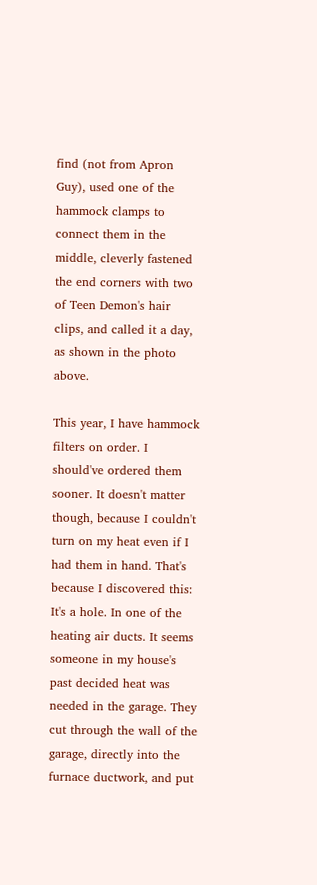find (not from Apron Guy), used one of the hammock clamps to connect them in the middle, cleverly fastened the end corners with two of Teen Demon's hair clips, and called it a day, as shown in the photo above.

This year, I have hammock filters on order. I should've ordered them sooner. It doesn't matter though, because I couldn't turn on my heat even if I had them in hand. That's because I discovered this: It's a hole. In one of the heating air ducts. It seems someone in my house's past decided heat was needed in the garage. They cut through the wall of the garage, directly into the furnace ductwork, and put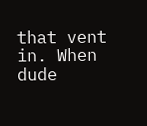that vent in. When dude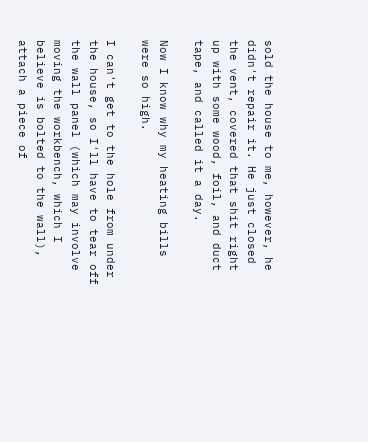sold the house to me, however, he didn't repair it. He just closed the vent, covered that shit right up with some wood, foil, and duct tape, and called it a day.

Now I know why my heating bills were so high.

I can't get to the hole from under the house, so I'll have to tear off the wall panel (which may involve moving the workbench, which I believe is bolted to the wall), attach a piece of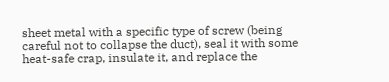sheet metal with a specific type of screw (being careful not to collapse the duct), seal it with some heat-safe crap, insulate it, and replace the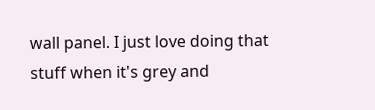wall panel. I just love doing that stuff when it's grey and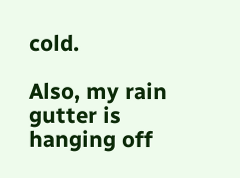cold.

Also, my rain gutter is hanging off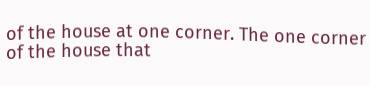of the house at one corner. The one corner of the house that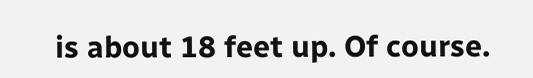is about 18 feet up. Of course.